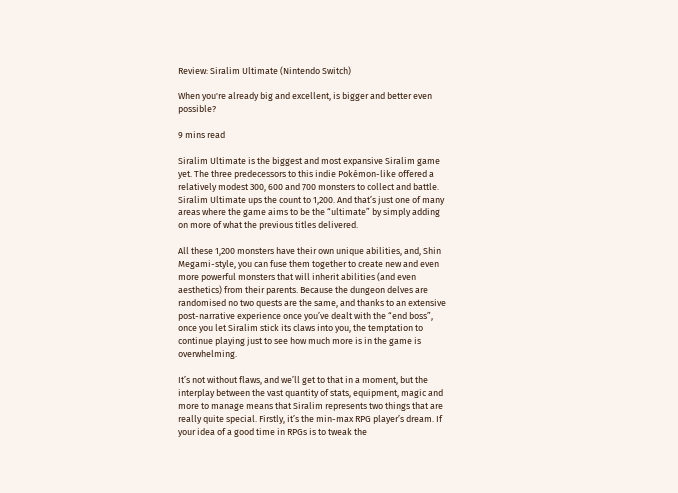Review: Siralim Ultimate (Nintendo Switch)

When you're already big and excellent, is bigger and better even possible?

9 mins read

Siralim Ultimate is the biggest and most expansive Siralim game yet. The three predecessors to this indie Pokémon-like offered a relatively modest 300, 600 and 700 monsters to collect and battle. Siralim Ultimate ups the count to 1,200. And that’s just one of many areas where the game aims to be the “ultimate” by simply adding on more of what the previous titles delivered.

All these 1,200 monsters have their own unique abilities, and, Shin Megami-style, you can fuse them together to create new and even more powerful monsters that will inherit abilities (and even aesthetics) from their parents. Because the dungeon delves are randomised no two quests are the same, and thanks to an extensive post-narrative experience once you’ve dealt with the “end boss”, once you let Siralim stick its claws into you, the temptation to continue playing just to see how much more is in the game is overwhelming.

It’s not without flaws, and we’ll get to that in a moment, but the interplay between the vast quantity of stats, equipment, magic and more to manage means that Siralim represents two things that are really quite special. Firstly, it’s the min-max RPG player’s dream. If your idea of a good time in RPGs is to tweak the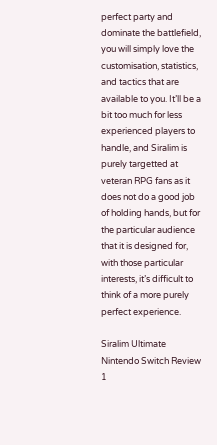perfect party and dominate the battlefield, you will simply love the customisation, statistics, and tactics that are available to you. It’ll be a bit too much for less experienced players to handle, and Siralim is purely targetted at veteran RPG fans as it does not do a good job of holding hands, but for the particular audience that it is designed for, with those particular interests, it’s difficult to think of a more purely perfect experience.

Siralim Ultimate Nintendo Switch Review 1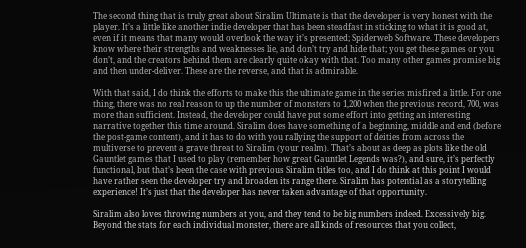The second thing that is truly great about Siralim Ultimate is that the developer is very honest with the player. It’s a little like another indie developer that has been steadfast in sticking to what it is good at, even if it means that many would overlook the way it’s presented; Spiderweb Software. These developers know where their strengths and weaknesses lie, and don’t try and hide that; you get these games or you don’t, and the creators behind them are clearly quite okay with that. Too many other games promise big and then under-deliver. These are the reverse, and that is admirable.

With that said, I do think the efforts to make this the ultimate game in the series misfired a little. For one thing, there was no real reason to up the number of monsters to 1,200 when the previous record, 700, was more than sufficient. Instead, the developer could have put some effort into getting an interesting narrative together this time around. Siralim does have something of a beginning, middle and end (before the post-game content), and it has to do with you rallying the support of deities from across the multiverse to prevent a grave threat to Siralim (your realm). That’s about as deep as plots like the old Gauntlet games that I used to play (remember how great Gauntlet Legends was?), and sure, it’s perfectly functional, but that’s been the case with previous Siralim titles too, and I do think at this point I would have rather seen the developer try and broaden its range there. Siralim has potential as a storytelling experience! It’s just that the developer has never taken advantage of that opportunity.

Siralim also loves throwing numbers at you, and they tend to be big numbers indeed. Excessively big. Beyond the stats for each individual monster, there are all kinds of resources that you collect,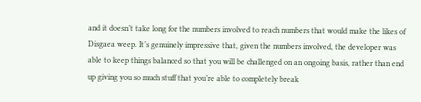and it doesn’t take long for the numbers involved to reach numbers that would make the likes of Disgaea weep. It’s genuinely impressive that, given the numbers involved, the developer was able to keep things balanced so that you will be challenged on an ongoing basis, rather than end up giving you so much stuff that you’re able to completely break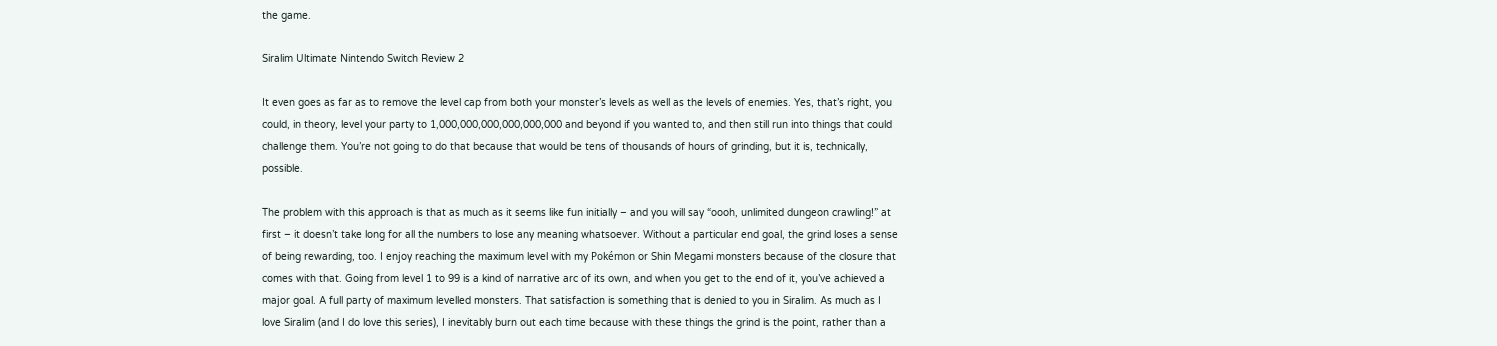the game.

Siralim Ultimate Nintendo Switch Review 2

It even goes as far as to remove the level cap from both your monster’s levels as well as the levels of enemies. Yes, that’s right, you could, in theory, level your party to 1,000,000,000,000,000,000 and beyond if you wanted to, and then still run into things that could challenge them. You’re not going to do that because that would be tens of thousands of hours of grinding, but it is, technically, possible.

The problem with this approach is that as much as it seems like fun initially – and you will say “oooh, unlimited dungeon crawling!” at first – it doesn’t take long for all the numbers to lose any meaning whatsoever. Without a particular end goal, the grind loses a sense of being rewarding, too. I enjoy reaching the maximum level with my Pokémon or Shin Megami monsters because of the closure that comes with that. Going from level 1 to 99 is a kind of narrative arc of its own, and when you get to the end of it, you’ve achieved a major goal. A full party of maximum levelled monsters. That satisfaction is something that is denied to you in Siralim. As much as I love Siralim (and I do love this series), I inevitably burn out each time because with these things the grind is the point, rather than a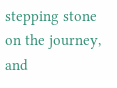stepping stone on the journey, and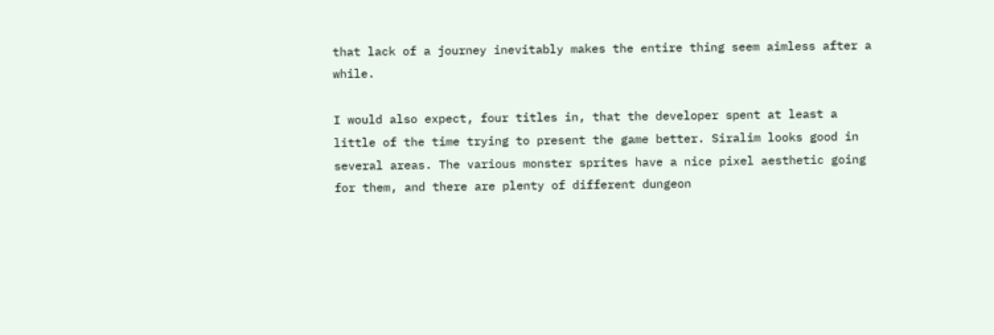that lack of a journey inevitably makes the entire thing seem aimless after a while.

I would also expect, four titles in, that the developer spent at least a little of the time trying to present the game better. Siralim looks good in several areas. The various monster sprites have a nice pixel aesthetic going for them, and there are plenty of different dungeon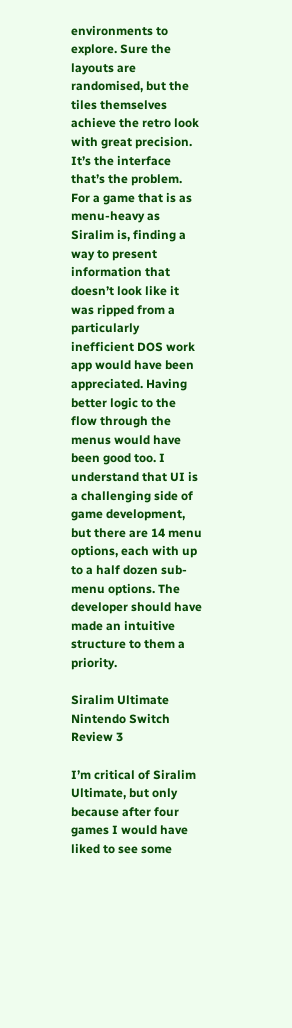environments to explore. Sure the layouts are randomised, but the tiles themselves achieve the retro look with great precision. It’s the interface that’s the problem. For a game that is as menu-heavy as Siralim is, finding a way to present information that doesn’t look like it was ripped from a particularly inefficient DOS work app would have been appreciated. Having better logic to the flow through the menus would have been good too. I understand that UI is a challenging side of game development, but there are 14 menu options, each with up to a half dozen sub-menu options. The developer should have made an intuitive structure to them a priority.

Siralim Ultimate Nintendo Switch Review 3

I’m critical of Siralim Ultimate, but only because after four games I would have liked to see some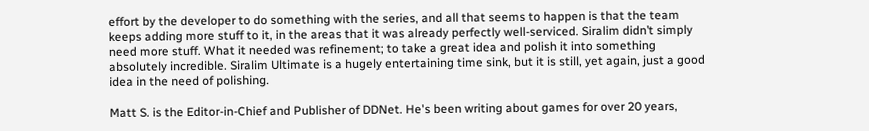effort by the developer to do something with the series, and all that seems to happen is that the team keeps adding more stuff to it, in the areas that it was already perfectly well-serviced. Siralim didn’t simply need more stuff. What it needed was refinement; to take a great idea and polish it into something absolutely incredible. Siralim Ultimate is a hugely entertaining time sink, but it is still, yet again, just a good idea in the need of polishing.

Matt S. is the Editor-in-Chief and Publisher of DDNet. He's been writing about games for over 20 years,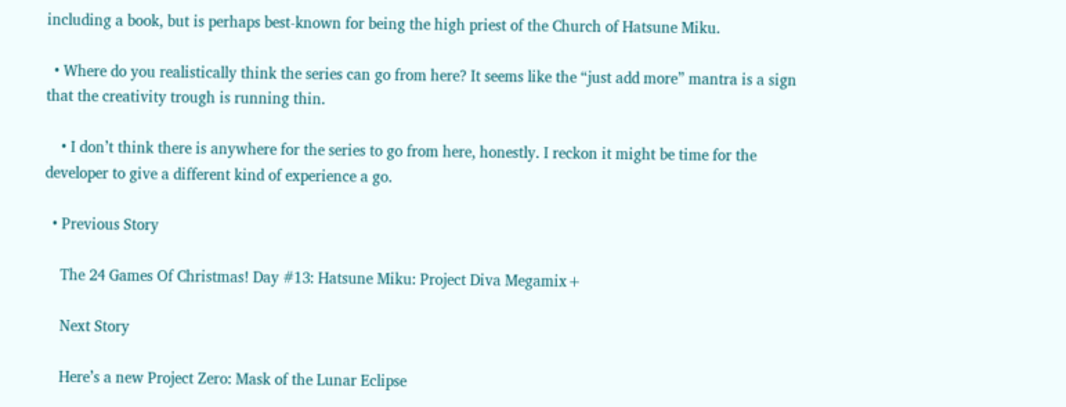including a book, but is perhaps best-known for being the high priest of the Church of Hatsune Miku.

  • Where do you realistically think the series can go from here? It seems like the “just add more” mantra is a sign that the creativity trough is running thin.

    • I don’t think there is anywhere for the series to go from here, honestly. I reckon it might be time for the developer to give a different kind of experience a go.

  • Previous Story

    The 24 Games Of Christmas! Day #13: Hatsune Miku: Project Diva Megamix+

    Next Story

    Here’s a new Project Zero: Mask of the Lunar Eclipse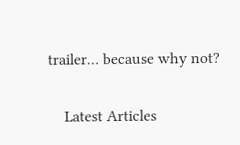trailer… because why not?

    Latest Articles